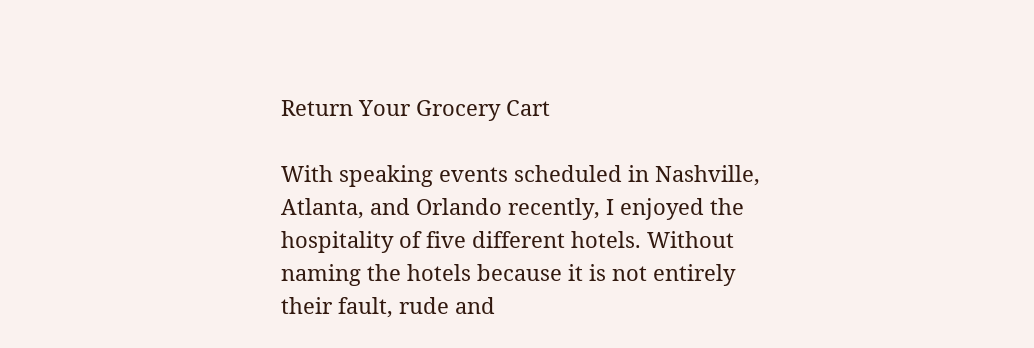Return Your Grocery Cart

With speaking events scheduled in Nashville, Atlanta, and Orlando recently, I enjoyed the hospitality of five different hotels. Without naming the hotels because it is not entirely their fault, rude and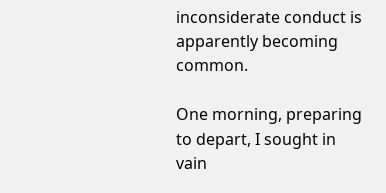inconsiderate conduct is apparently becoming common.

One morning, preparing to depart, I sought in vain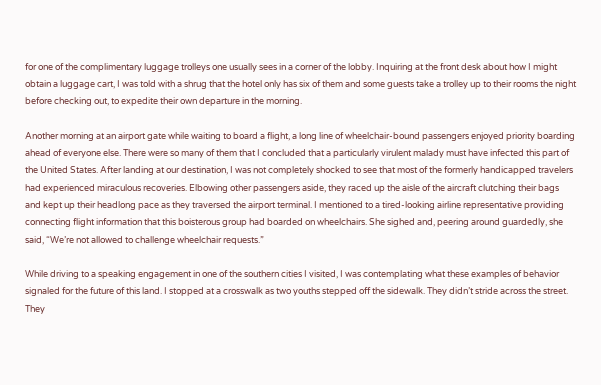for one of the complimentary luggage trolleys one usually sees in a corner of the lobby. Inquiring at the front desk about how I might obtain a luggage cart, I was told with a shrug that the hotel only has six of them and some guests take a trolley up to their rooms the night before checking out, to expedite their own departure in the morning.

Another morning at an airport gate while waiting to board a flight, a long line of wheelchair-bound passengers enjoyed priority boarding ahead of everyone else. There were so many of them that I concluded that a particularly virulent malady must have infected this part of the United States. After landing at our destination, I was not completely shocked to see that most of the formerly handicapped travelers had experienced miraculous recoveries. Elbowing other passengers aside, they raced up the aisle of the aircraft clutching their bags and kept up their headlong pace as they traversed the airport terminal. I mentioned to a tired-looking airline representative providing connecting flight information that this boisterous group had boarded on wheelchairs. She sighed and, peering around guardedly, she said, “We’re not allowed to challenge wheelchair requests.”

While driving to a speaking engagement in one of the southern cities I visited, I was contemplating what these examples of behavior signaled for the future of this land. I stopped at a crosswalk as two youths stepped off the sidewalk. They didn’t stride across the street. They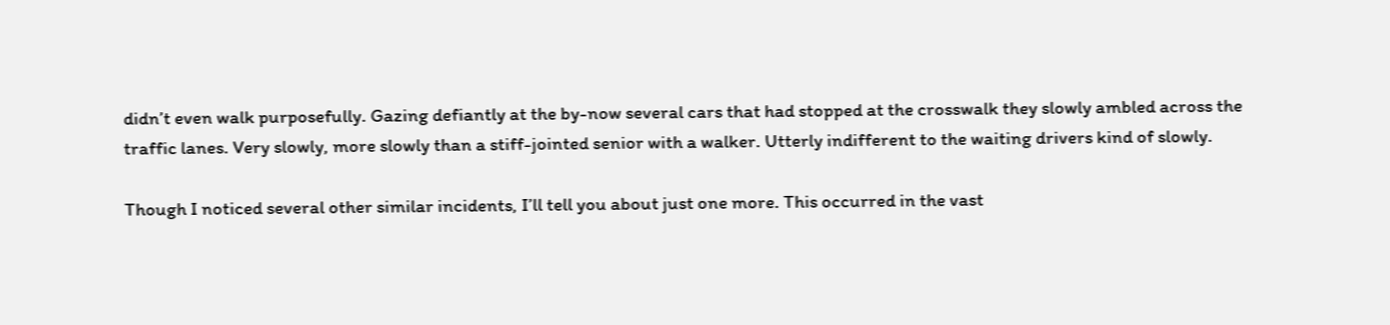didn’t even walk purposefully. Gazing defiantly at the by-now several cars that had stopped at the crosswalk they slowly ambled across the traffic lanes. Very slowly, more slowly than a stiff-jointed senior with a walker. Utterly indifferent to the waiting drivers kind of slowly.

Though I noticed several other similar incidents, I’ll tell you about just one more. This occurred in the vast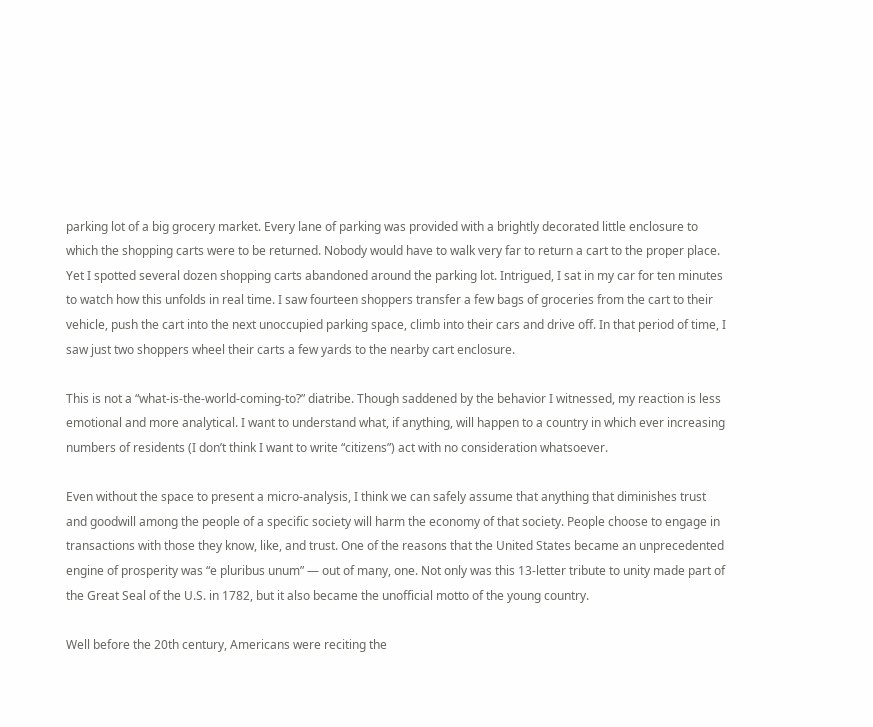parking lot of a big grocery market. Every lane of parking was provided with a brightly decorated little enclosure to which the shopping carts were to be returned. Nobody would have to walk very far to return a cart to the proper place. Yet I spotted several dozen shopping carts abandoned around the parking lot. Intrigued, I sat in my car for ten minutes to watch how this unfolds in real time. I saw fourteen shoppers transfer a few bags of groceries from the cart to their vehicle, push the cart into the next unoccupied parking space, climb into their cars and drive off. In that period of time, I saw just two shoppers wheel their carts a few yards to the nearby cart enclosure.

This is not a “what-is-the-world-coming-to?” diatribe. Though saddened by the behavior I witnessed, my reaction is less emotional and more analytical. I want to understand what, if anything, will happen to a country in which ever increasing numbers of residents (I don’t think I want to write “citizens”) act with no consideration whatsoever.

Even without the space to present a micro-analysis, I think we can safely assume that anything that diminishes trust and goodwill among the people of a specific society will harm the economy of that society. People choose to engage in transactions with those they know, like, and trust. One of the reasons that the United States became an unprecedented engine of prosperity was “e pluribus unum” — out of many, one. Not only was this 13-letter tribute to unity made part of the Great Seal of the U.S. in 1782, but it also became the unofficial motto of the young country.

Well before the 20th century, Americans were reciting the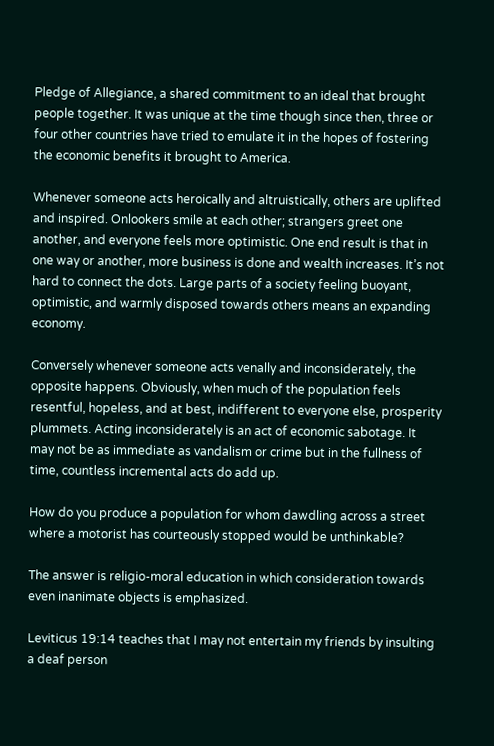Pledge of Allegiance, a shared commitment to an ideal that brought people together. It was unique at the time though since then, three or four other countries have tried to emulate it in the hopes of fostering the economic benefits it brought to America.

Whenever someone acts heroically and altruistically, others are uplifted and inspired. Onlookers smile at each other; strangers greet one another, and everyone feels more optimistic. One end result is that in one way or another, more business is done and wealth increases. It’s not hard to connect the dots. Large parts of a society feeling buoyant, optimistic, and warmly disposed towards others means an expanding economy.

Conversely whenever someone acts venally and inconsiderately, the opposite happens. Obviously, when much of the population feels resentful, hopeless, and at best, indifferent to everyone else, prosperity plummets. Acting inconsiderately is an act of economic sabotage. It may not be as immediate as vandalism or crime but in the fullness of time, countless incremental acts do add up.

How do you produce a population for whom dawdling across a street where a motorist has courteously stopped would be unthinkable?

The answer is religio-moral education in which consideration towards even inanimate objects is emphasized.

Leviticus 19:14 teaches that I may not entertain my friends by insulting a deaf person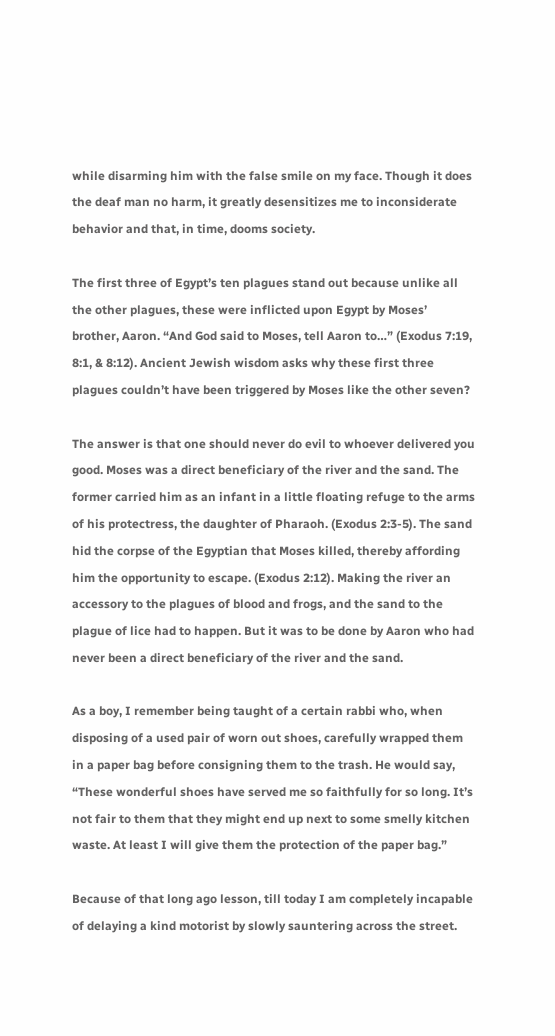while disarming him with the false smile on my face. Though it does the deaf man no harm, it greatly desensitizes me to inconsiderate behavior and that, in time, dooms society.

The first three of Egypt’s ten plagues stand out because unlike all the other plagues, these were inflicted upon Egypt by Moses’ brother, Aaron. “And God said to Moses, tell Aaron to…” (Exodus 7:19, 8:1, & 8:12). Ancient Jewish wisdom asks why these first three plagues couldn’t have been triggered by Moses like the other seven?

The answer is that one should never do evil to whoever delivered you good. Moses was a direct beneficiary of the river and the sand. The former carried him as an infant in a little floating refuge to the arms of his protectress, the daughter of Pharaoh. (Exodus 2:3-5). The sand hid the corpse of the Egyptian that Moses killed, thereby affording him the opportunity to escape. (Exodus 2:12). Making the river an accessory to the plagues of blood and frogs, and the sand to the plague of lice had to happen. But it was to be done by Aaron who had never been a direct beneficiary of the river and the sand.

As a boy, I remember being taught of a certain rabbi who, when disposing of a used pair of worn out shoes, carefully wrapped them in a paper bag before consigning them to the trash. He would say, “These wonderful shoes have served me so faithfully for so long. It’s not fair to them that they might end up next to some smelly kitchen waste. At least I will give them the protection of the paper bag.”

Because of that long ago lesson, till today I am completely incapable of delaying a kind motorist by slowly sauntering across the street.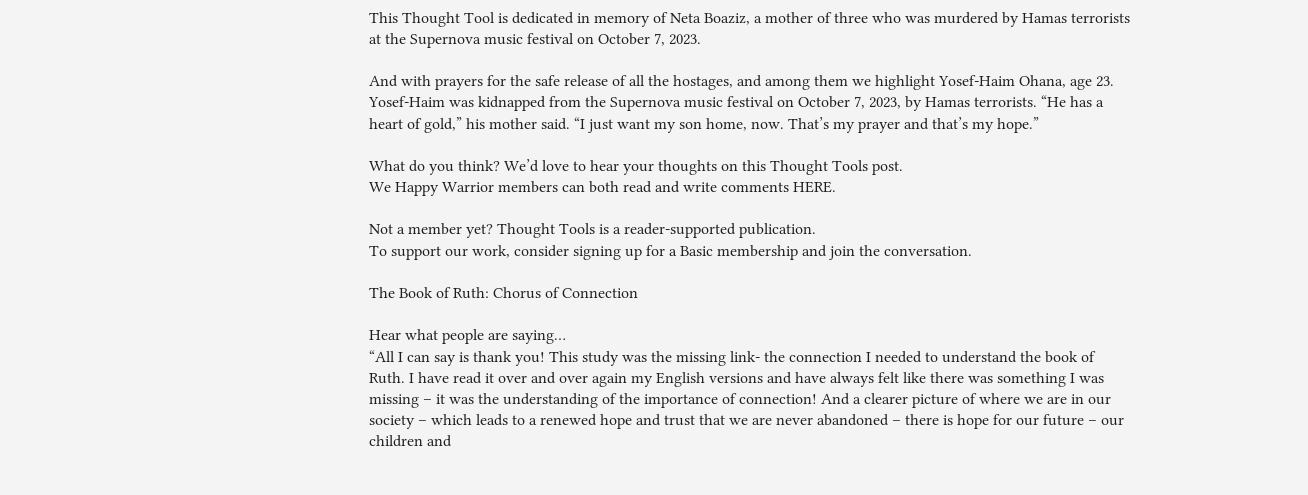This Thought Tool is dedicated in memory of Neta Boaziz, a mother of three who was murdered by Hamas terrorists at the Supernova music festival on October 7, 2023.

And with prayers for the safe release of all the hostages, and among them we highlight Yosef-Haim Ohana, age 23. Yosef-Haim was kidnapped from the Supernova music festival on October 7, 2023, by Hamas terrorists. “He has a heart of gold,” his mother said. “I just want my son home, now. That’s my prayer and that’s my hope.”

What do you think? We’d love to hear your thoughts on this Thought Tools post.
We Happy Warrior members can both read and write comments HERE.

Not a member yet? Thought Tools is a reader-supported publication.
To support our work, consider signing up for a Basic membership and join the conversation.

The Book of Ruth: Chorus of Connection

Hear what people are saying…
“All I can say is thank you! This study was the missing link- the connection I needed to understand the book of Ruth. I have read it over and over again my English versions and have always felt like there was something I was missing – it was the understanding of the importance of connection! And a clearer picture of where we are in our society – which leads to a renewed hope and trust that we are never abandoned – there is hope for our future – our children and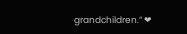grandchildren.” ❤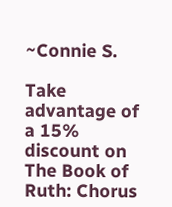~Connie S.

Take advantage of a 15% discount on The Book of Ruth: Chorus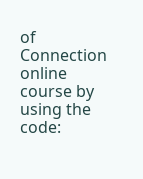of Connection online course by using the code: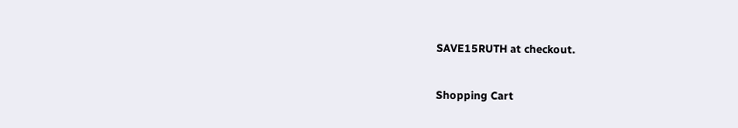SAVE15RUTH at checkout.

Shopping Cart